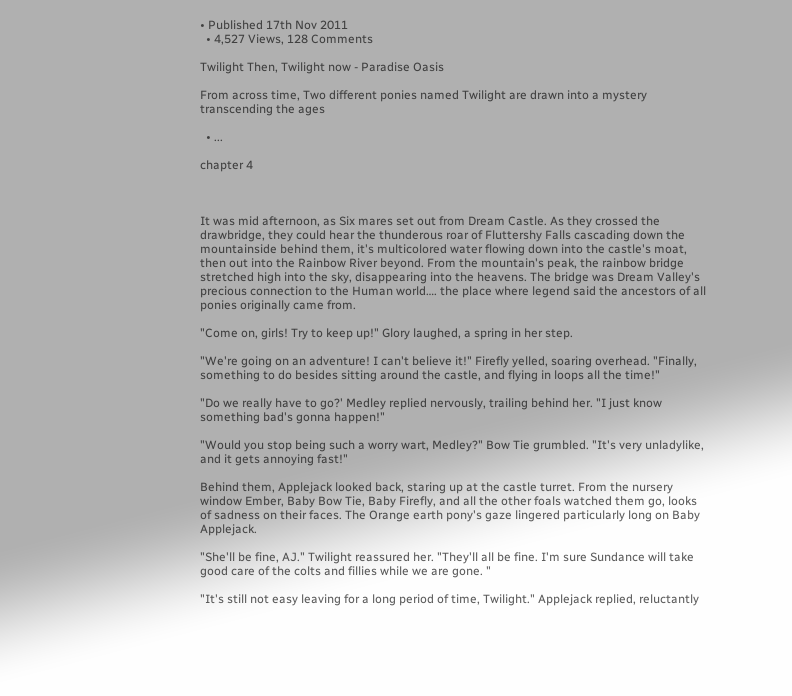• Published 17th Nov 2011
  • 4,527 Views, 128 Comments

Twilight Then, Twilight now - Paradise Oasis

From across time, Two different ponies named Twilight are drawn into a mystery transcending the ages

  • ...

chapter 4



It was mid afternoon, as Six mares set out from Dream Castle. As they crossed the drawbridge, they could hear the thunderous roar of Fluttershy Falls cascading down the mountainside behind them, it's multicolored water flowing down into the castle's moat, then out into the Rainbow River beyond. From the mountain's peak, the rainbow bridge stretched high into the sky, disappearing into the heavens. The bridge was Dream Valley's precious connection to the Human world…. the place where legend said the ancestors of all ponies originally came from.

"Come on, girls! Try to keep up!" Glory laughed, a spring in her step.

"We're going on an adventure! I can't believe it!" Firefly yelled, soaring overhead. "Finally, something to do besides sitting around the castle, and flying in loops all the time!"

"Do we really have to go?' Medley replied nervously, trailing behind her. "I just know something bad's gonna happen!"

"Would you stop being such a worry wart, Medley?" Bow Tie grumbled. "It's very unladylike, and it gets annoying fast!"

Behind them, Applejack looked back, staring up at the castle turret. From the nursery window Ember, Baby Bow Tie, Baby Firefly, and all the other foals watched them go, looks of sadness on their faces. The Orange earth pony's gaze lingered particularly long on Baby Applejack.

"She'll be fine, AJ." Twilight reassured her. "They'll all be fine. I'm sure Sundance will take good care of the colts and fillies while we are gone. "

"It's still not easy leaving for a long period of time, Twilight." Applejack replied, reluctantly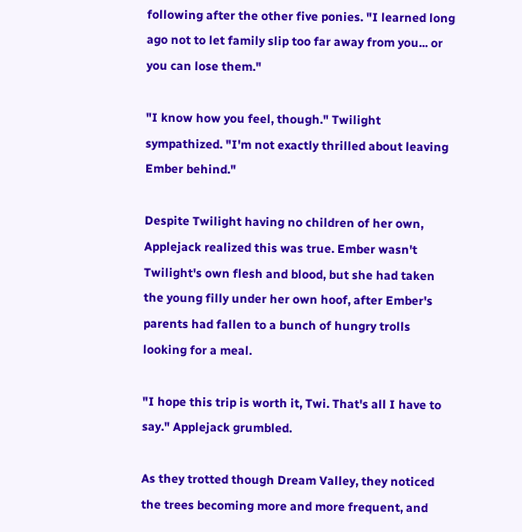following after the other five ponies. "I learned long ago not to let family slip too far away from you... or you can lose them."

"I know how you feel, though." Twilight sympathized. "I'm not exactly thrilled about leaving Ember behind."

Despite Twilight having no children of her own, Applejack realized this was true. Ember wasn't Twilight's own flesh and blood, but she had taken the young filly under her own hoof, after Ember's parents had fallen to a bunch of hungry trolls looking for a meal.

"I hope this trip is worth it, Twi. That's all I have to say." Applejack grumbled.

As they trotted though Dream Valley, they noticed the trees becoming more and more frequent, and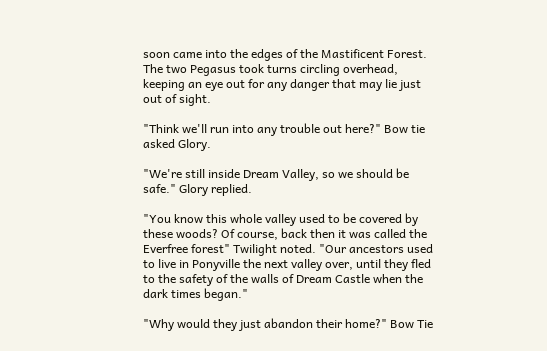soon came into the edges of the Mastificent Forest. The two Pegasus took turns circling overhead, keeping an eye out for any danger that may lie just out of sight.

"Think we'll run into any trouble out here?" Bow tie asked Glory.

"We're still inside Dream Valley, so we should be safe." Glory replied.

"You know this whole valley used to be covered by these woods? Of course, back then it was called the Everfree forest" Twilight noted. "Our ancestors used to live in Ponyville the next valley over, until they fled to the safety of the walls of Dream Castle when the dark times began."

"Why would they just abandon their home?" Bow Tie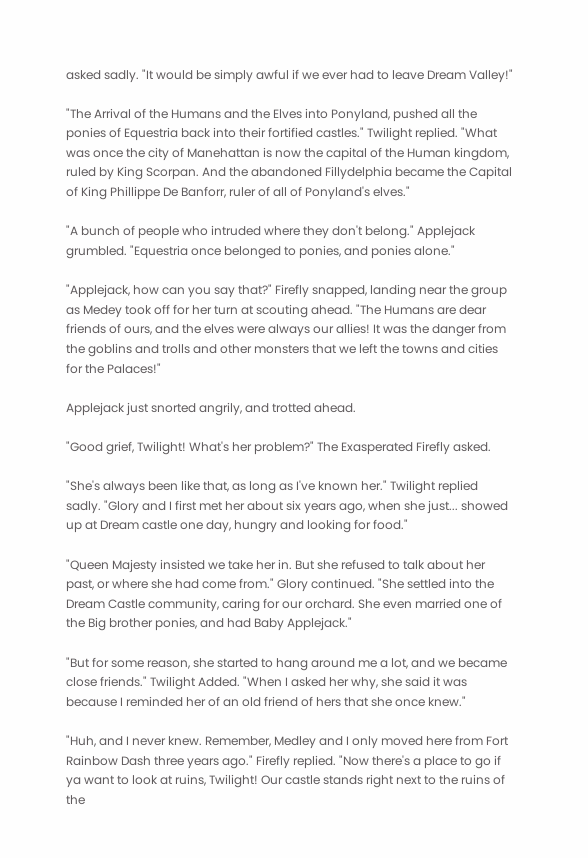asked sadly. "It would be simply awful if we ever had to leave Dream Valley!"

"The Arrival of the Humans and the Elves into Ponyland, pushed all the ponies of Equestria back into their fortified castles." Twilight replied. "What was once the city of Manehattan is now the capital of the Human kingdom, ruled by King Scorpan. And the abandoned Fillydelphia became the Capital of King Phillippe De Banforr, ruler of all of Ponyland's elves."

"A bunch of people who intruded where they don't belong." Applejack grumbled. "Equestria once belonged to ponies, and ponies alone."

"Applejack, how can you say that?" Firefly snapped, landing near the group as Medey took off for her turn at scouting ahead. "The Humans are dear friends of ours, and the elves were always our allies! It was the danger from the goblins and trolls and other monsters that we left the towns and cities for the Palaces!"

Applejack just snorted angrily, and trotted ahead.

"Good grief, Twilight! What's her problem?" The Exasperated Firefly asked.

"She's always been like that, as long as I've known her." Twilight replied sadly. "Glory and I first met her about six years ago, when she just... showed up at Dream castle one day, hungry and looking for food."

"Queen Majesty insisted we take her in. But she refused to talk about her past, or where she had come from." Glory continued. "She settled into the Dream Castle community, caring for our orchard. She even married one of the Big brother ponies, and had Baby Applejack."

"But for some reason, she started to hang around me a lot, and we became close friends." Twilight Added. "When I asked her why, she said it was because I reminded her of an old friend of hers that she once knew."

"Huh, and I never knew. Remember, Medley and I only moved here from Fort Rainbow Dash three years ago." Firefly replied. "Now there's a place to go if ya want to look at ruins, Twilight! Our castle stands right next to the ruins of the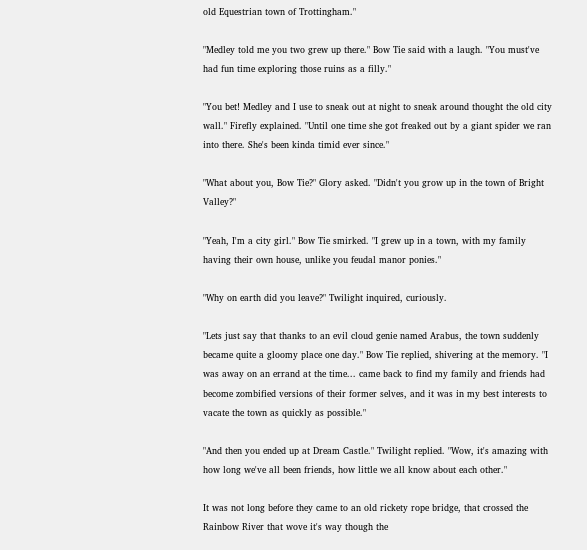old Equestrian town of Trottingham."

"Medley told me you two grew up there." Bow Tie said with a laugh. "You must've had fun time exploring those ruins as a filly."

"You bet! Medley and I use to sneak out at night to sneak around thought the old city wall." Firefly explained. "Until one time she got freaked out by a giant spider we ran into there. She's been kinda timid ever since."

"What about you, Bow Tie?" Glory asked. "Didn't you grow up in the town of Bright Valley?"

"Yeah, I'm a city girl." Bow Tie smirked. "I grew up in a town, with my family having their own house, unlike you feudal manor ponies."

"Why on earth did you leave?" Twilight inquired, curiously.

"Lets just say that thanks to an evil cloud genie named Arabus, the town suddenly became quite a gloomy place one day." Bow Tie replied, shivering at the memory. "I was away on an errand at the time... came back to find my family and friends had become zombified versions of their former selves, and it was in my best interests to vacate the town as quickly as possible."

"And then you ended up at Dream Castle." Twilight replied. "Wow, it's amazing with how long we've all been friends, how little we all know about each other."

It was not long before they came to an old rickety rope bridge, that crossed the Rainbow River that wove it's way though the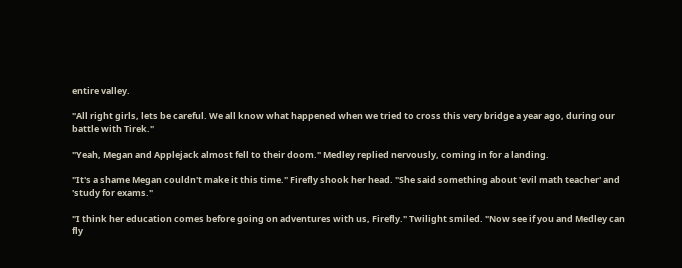entire valley.

"All right girls, lets be careful. We all know what happened when we tried to cross this very bridge a year ago, during our battle with Tirek."

"Yeah, Megan and Applejack almost fell to their doom." Medley replied nervously, coming in for a landing.

"It's a shame Megan couldn't make it this time." Firefly shook her head. "She said something about 'evil math teacher' and 'study for exams."

"I think her education comes before going on adventures with us, Firefly." Twilight smiled. "Now see if you and Medley can fly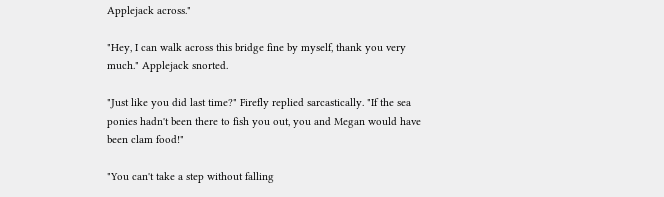Applejack across."

"Hey, I can walk across this bridge fine by myself, thank you very much." Applejack snorted.

"Just like you did last time?" Firefly replied sarcastically. "If the sea ponies hadn't been there to fish you out, you and Megan would have been clam food!"

"You can't take a step without falling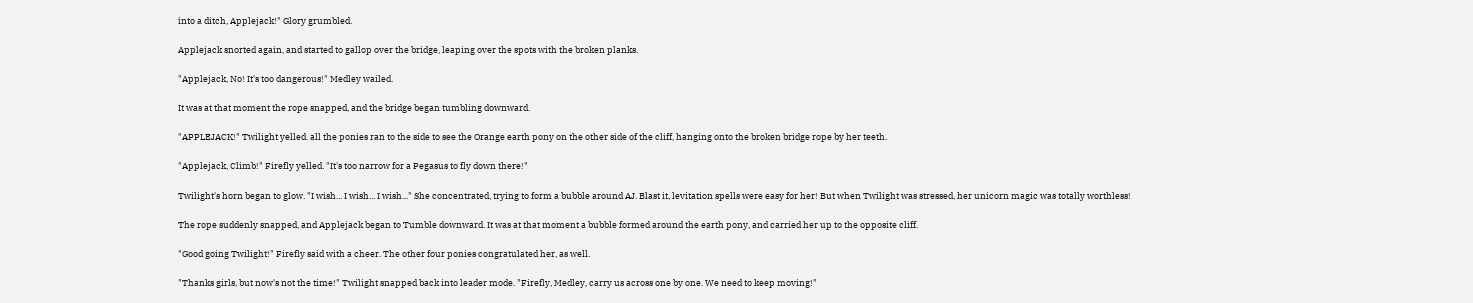into a ditch, Applejack!" Glory grumbled.

Applejack snorted again, and started to gallop over the bridge, leaping over the spots with the broken planks.

"Applejack, No! It's too dangerous!" Medley wailed.

It was at that moment the rope snapped, and the bridge began tumbling downward.

"APPLEJACK!" Twilight yelled. all the ponies ran to the side to see the Orange earth pony on the other side of the cliff, hanging onto the broken bridge rope by her teeth.

"Applejack, Climb!" Firefly yelled. "It's too narrow for a Pegasus to fly down there!"

Twilight's horn began to glow. "I wish... I wish... I wish..." She concentrated, trying to form a bubble around AJ. Blast it, levitation spells were easy for her! But when Twilight was stressed, her unicorn magic was totally worthless!

The rope suddenly snapped, and Applejack began to Tumble downward. It was at that moment a bubble formed around the earth pony, and carried her up to the opposite cliff.

"Good going Twilight!" Firefly said with a cheer. The other four ponies congratulated her, as well.

"Thanks girls, but now's not the time!" Twilight snapped back into leader mode. "Firefly, Medley, carry us across one by one. We need to keep moving!"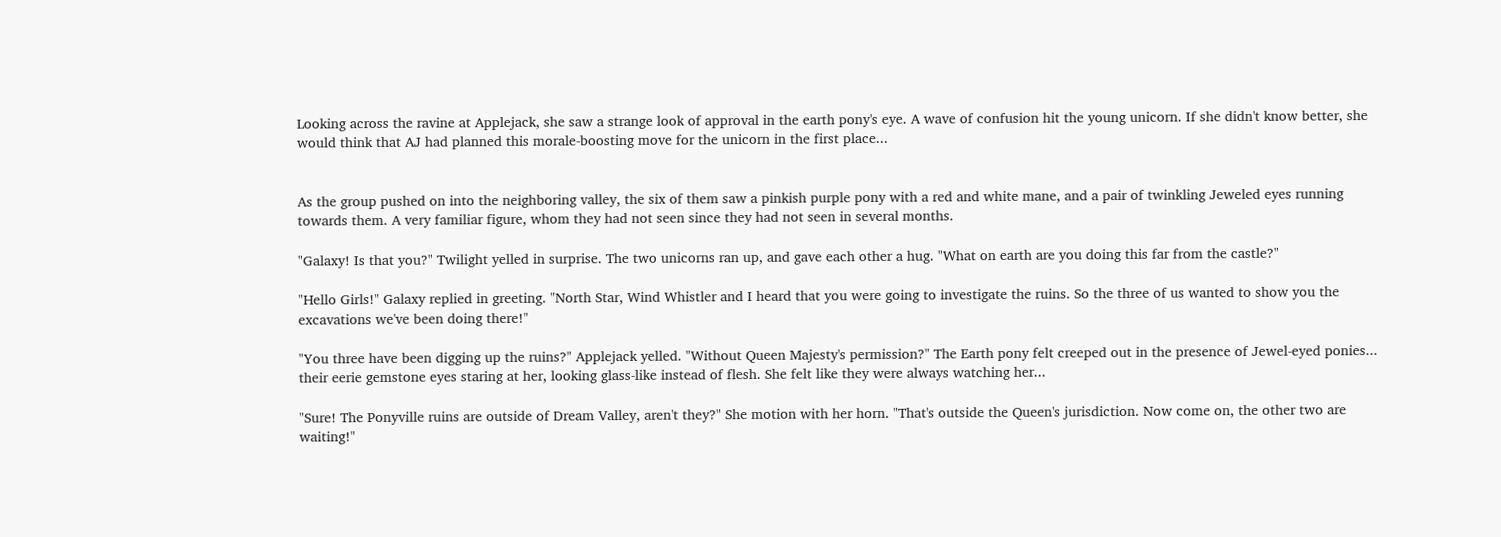Looking across the ravine at Applejack, she saw a strange look of approval in the earth pony's eye. A wave of confusion hit the young unicorn. If she didn't know better, she would think that AJ had planned this morale-boosting move for the unicorn in the first place...


As the group pushed on into the neighboring valley, the six of them saw a pinkish purple pony with a red and white mane, and a pair of twinkling Jeweled eyes running towards them. A very familiar figure, whom they had not seen since they had not seen in several months.

"Galaxy! Is that you?" Twilight yelled in surprise. The two unicorns ran up, and gave each other a hug. "What on earth are you doing this far from the castle?"

"Hello Girls!" Galaxy replied in greeting. "North Star, Wind Whistler and I heard that you were going to investigate the ruins. So the three of us wanted to show you the excavations we've been doing there!"

"You three have been digging up the ruins?" Applejack yelled. "Without Queen Majesty's permission?" The Earth pony felt creeped out in the presence of Jewel-eyed ponies... their eerie gemstone eyes staring at her, looking glass-like instead of flesh. She felt like they were always watching her...

"Sure! The Ponyville ruins are outside of Dream Valley, aren't they?" She motion with her horn. "That's outside the Queen's jurisdiction. Now come on, the other two are waiting!"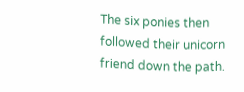The six ponies then followed their unicorn friend down the path.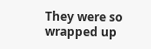They were so wrapped up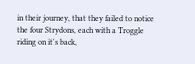in their journey, that they failed to notice the four Strydons, each with a Troggle riding on it's back,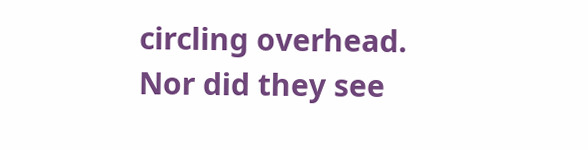circling overhead. Nor did they see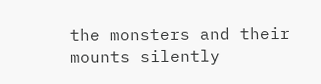the monsters and their mounts silently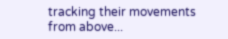tracking their movements from above...